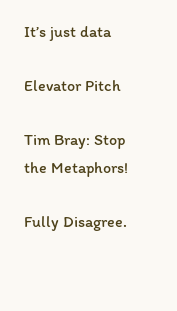It’s just data

Elevator Pitch

Tim Bray: Stop the Metaphors!

Fully Disagree.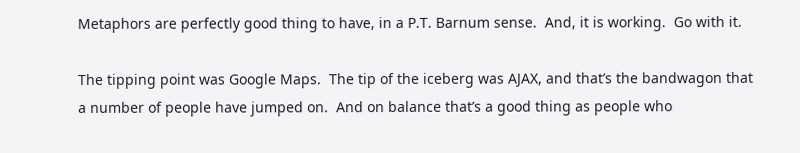Metaphors are perfectly good thing to have, in a P.T. Barnum sense.  And, it is working.  Go with it.

The tipping point was Google Maps.  The tip of the iceberg was AJAX, and that’s the bandwagon that a number of people have jumped on.  And on balance that’s a good thing as people who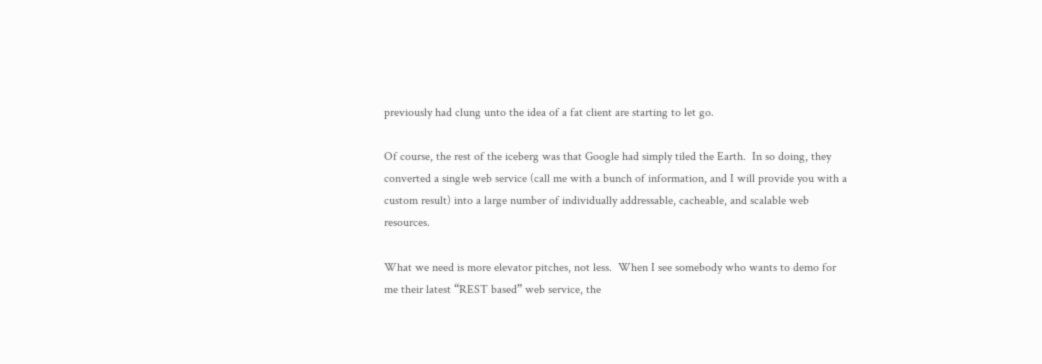previously had clung unto the idea of a fat client are starting to let go.

Of course, the rest of the iceberg was that Google had simply tiled the Earth.  In so doing, they converted a single web service (call me with a bunch of information, and I will provide you with a custom result) into a large number of individually addressable, cacheable, and scalable web resources.

What we need is more elevator pitches, not less.  When I see somebody who wants to demo for me their latest “REST based” web service, the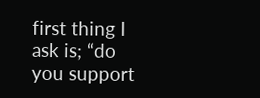first thing I ask is; “do you support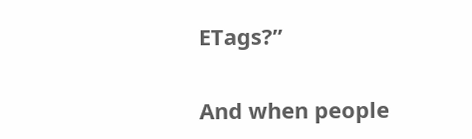ETags?”

And when people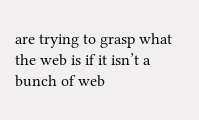are trying to grasp what the web is if it isn’t a bunch of web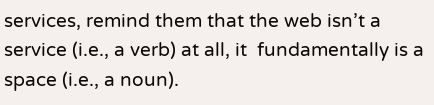services, remind them that the web isn’t a service (i.e., a verb) at all, it  fundamentally is a space (i.e., a noun).